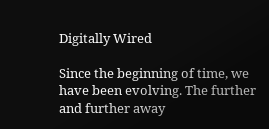Digitally Wired

Since the beginning of time, we have been evolving. The further and further away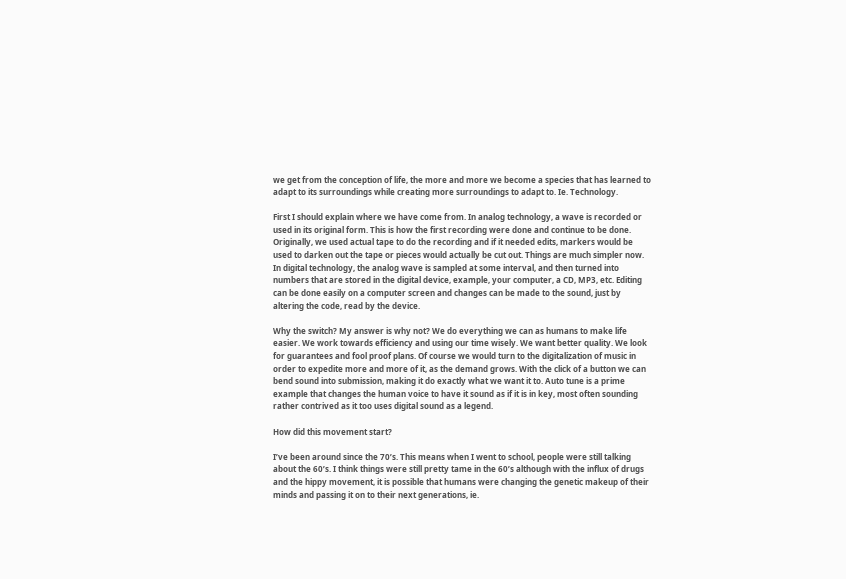we get from the conception of life, the more and more we become a species that has learned to adapt to its surroundings while creating more surroundings to adapt to. Ie. Technology.

First I should explain where we have come from. In analog technology, a wave is recorded or used in its original form. This is how the first recording were done and continue to be done. Originally, we used actual tape to do the recording and if it needed edits, markers would be used to darken out the tape or pieces would actually be cut out. Things are much simpler now. In digital technology, the analog wave is sampled at some interval, and then turned into numbers that are stored in the digital device, example, your computer, a CD, MP3, etc. Editing can be done easily on a computer screen and changes can be made to the sound, just by altering the code, read by the device.

Why the switch? My answer is why not? We do everything we can as humans to make life easier. We work towards efficiency and using our time wisely. We want better quality. We look for guarantees and fool proof plans. Of course we would turn to the digitalization of music in order to expedite more and more of it, as the demand grows. With the click of a button we can bend sound into submission, making it do exactly what we want it to. Auto tune is a prime example that changes the human voice to have it sound as if it is in key, most often sounding rather contrived as it too uses digital sound as a legend.

How did this movement start?

I’ve been around since the 70’s. This means when I went to school, people were still talking about the 60’s. I think things were still pretty tame in the 60’s although with the influx of drugs and the hippy movement, it is possible that humans were changing the genetic makeup of their minds and passing it on to their next generations, ie.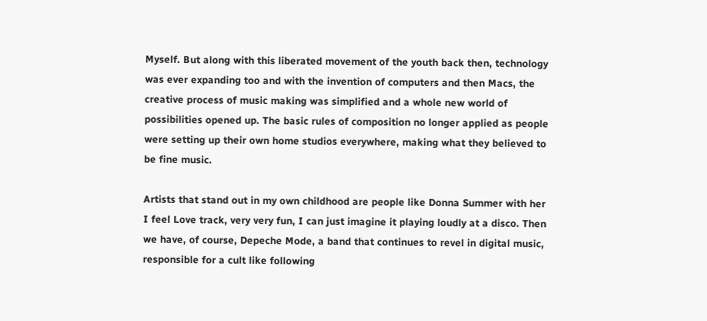Myself. But along with this liberated movement of the youth back then, technology was ever expanding too and with the invention of computers and then Macs, the creative process of music making was simplified and a whole new world of possibilities opened up. The basic rules of composition no longer applied as people were setting up their own home studios everywhere, making what they believed to be fine music.

Artists that stand out in my own childhood are people like Donna Summer with her I feel Love track, very very fun, I can just imagine it playing loudly at a disco. Then we have, of course, Depeche Mode, a band that continues to revel in digital music, responsible for a cult like following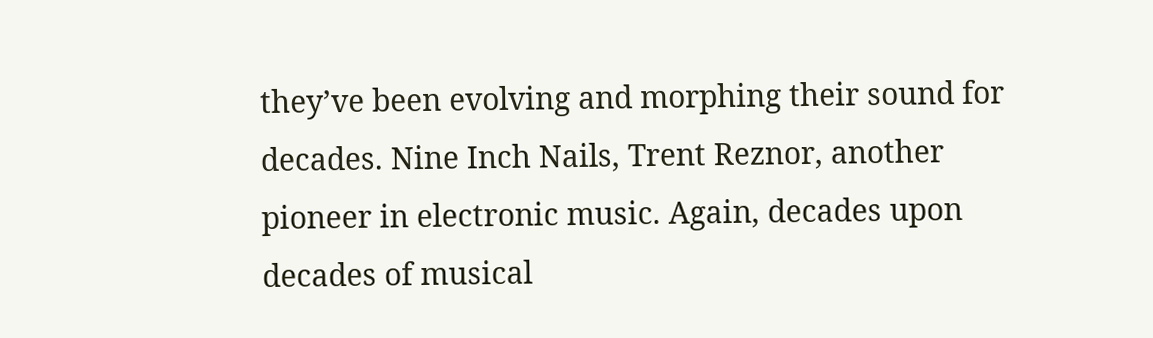they’ve been evolving and morphing their sound for decades. Nine Inch Nails, Trent Reznor, another pioneer in electronic music. Again, decades upon decades of musical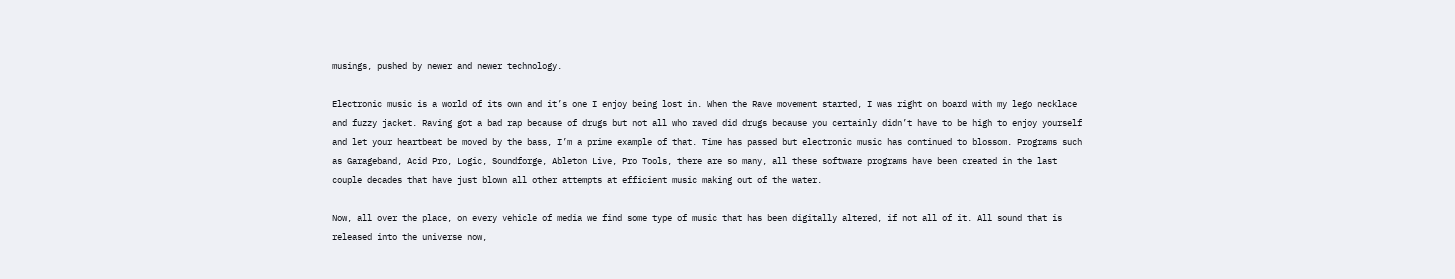musings, pushed by newer and newer technology.

Electronic music is a world of its own and it’s one I enjoy being lost in. When the Rave movement started, I was right on board with my lego necklace and fuzzy jacket. Raving got a bad rap because of drugs but not all who raved did drugs because you certainly didn’t have to be high to enjoy yourself and let your heartbeat be moved by the bass, I’m a prime example of that. Time has passed but electronic music has continued to blossom. Programs such as Garageband, Acid Pro, Logic, Soundforge, Ableton Live, Pro Tools, there are so many, all these software programs have been created in the last couple decades that have just blown all other attempts at efficient music making out of the water.

Now, all over the place, on every vehicle of media we find some type of music that has been digitally altered, if not all of it. All sound that is released into the universe now,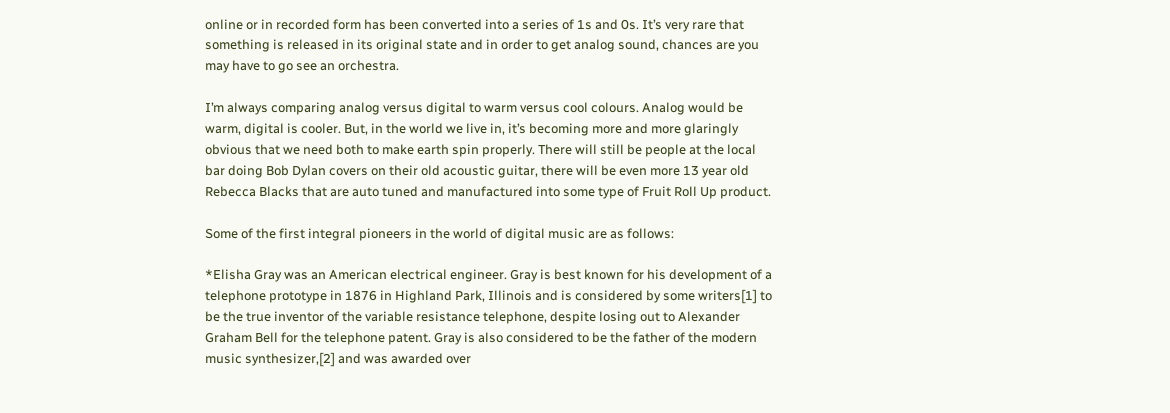online or in recorded form has been converted into a series of 1s and 0s. It’s very rare that something is released in its original state and in order to get analog sound, chances are you may have to go see an orchestra.

I’m always comparing analog versus digital to warm versus cool colours. Analog would be warm, digital is cooler. But, in the world we live in, it’s becoming more and more glaringly obvious that we need both to make earth spin properly. There will still be people at the local bar doing Bob Dylan covers on their old acoustic guitar, there will be even more 13 year old Rebecca Blacks that are auto tuned and manufactured into some type of Fruit Roll Up product.

Some of the first integral pioneers in the world of digital music are as follows:

*Elisha Gray was an American electrical engineer. Gray is best known for his development of a telephone prototype in 1876 in Highland Park, Illinois and is considered by some writers[1] to be the true inventor of the variable resistance telephone, despite losing out to Alexander Graham Bell for the telephone patent. Gray is also considered to be the father of the modern music synthesizer,[2] and was awarded over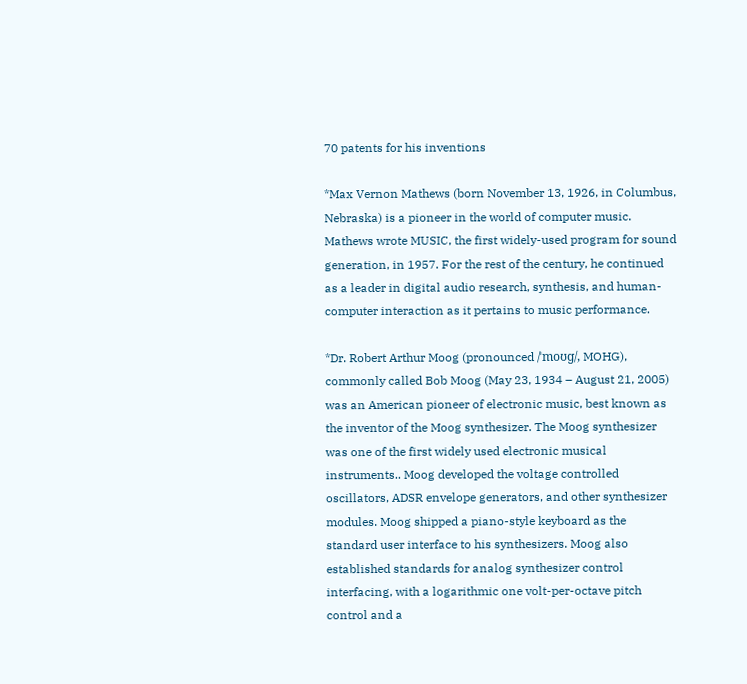70 patents for his inventions

*Max Vernon Mathews (born November 13, 1926, in Columbus, Nebraska) is a pioneer in the world of computer music. Mathews wrote MUSIC, the first widely-used program for sound generation, in 1957. For the rest of the century, he continued as a leader in digital audio research, synthesis, and human-computer interaction as it pertains to music performance.

*Dr. Robert Arthur Moog (pronounced /ˈmoʊɡ/, MOHG), commonly called Bob Moog (May 23, 1934 – August 21, 2005) was an American pioneer of electronic music, best known as the inventor of the Moog synthesizer. The Moog synthesizer was one of the first widely used electronic musical instruments.. Moog developed the voltage controlled oscillators, ADSR envelope generators, and other synthesizer modules. Moog shipped a piano-style keyboard as the standard user interface to his synthesizers. Moog also established standards for analog synthesizer control interfacing, with a logarithmic one volt-per-octave pitch control and a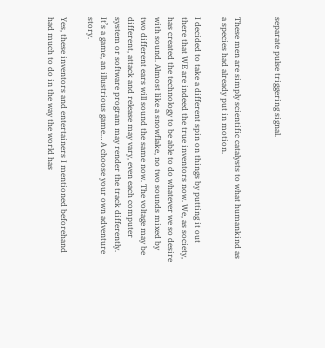separate pulse triggering signal.


These men are simply scientific catalysts to what humankind as a species had already put in motion.

I decided to take a different spin on things by putting it out there that WE are indeed the true inventors now. We, as society, has created the technology to be able to do whatever we so desire with sound. Almost like a snowflake, no two sounds mixed by two different ears will sound the same now. The voltage may be different, attack and release may vary, even each computer system or software program may render the track differently. It’s a game, an illustrious game… A choose your own adventure story.

Yes, these inventors and entertainers I mentioned beforehand had much to do in the way the world has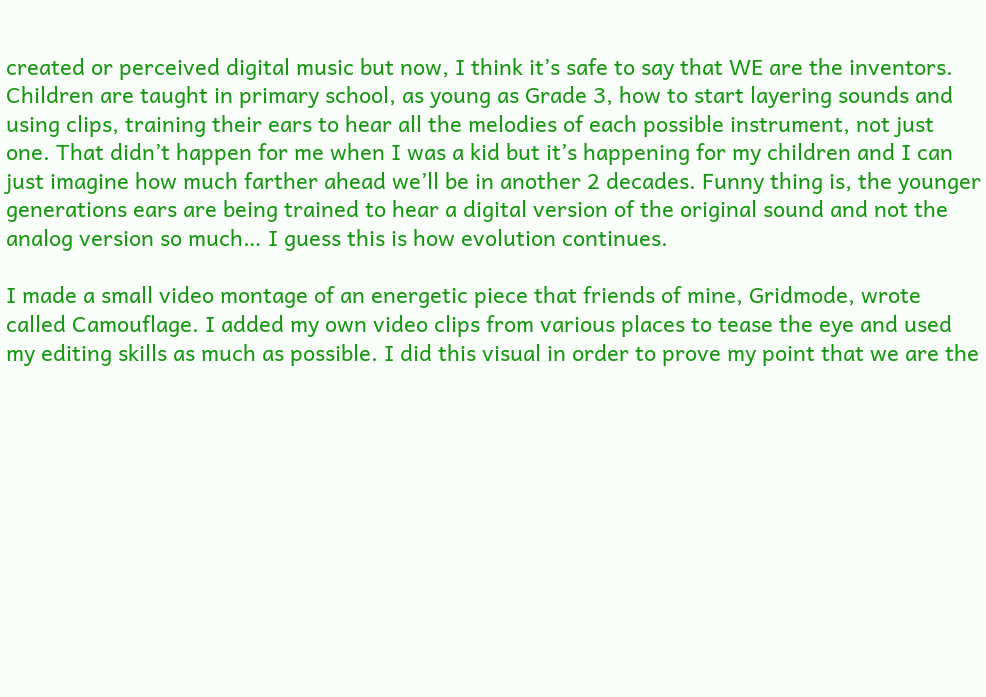created or perceived digital music but now, I think it’s safe to say that WE are the inventors. Children are taught in primary school, as young as Grade 3, how to start layering sounds and using clips, training their ears to hear all the melodies of each possible instrument, not just one. That didn’t happen for me when I was a kid but it’s happening for my children and I can just imagine how much farther ahead we’ll be in another 2 decades. Funny thing is, the younger generations ears are being trained to hear a digital version of the original sound and not the analog version so much… I guess this is how evolution continues.

I made a small video montage of an energetic piece that friends of mine, Gridmode, wrote called Camouflage. I added my own video clips from various places to tease the eye and used my editing skills as much as possible. I did this visual in order to prove my point that we are the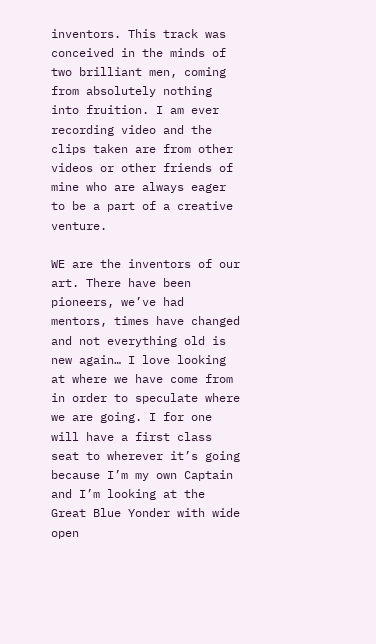inventors. This track was conceived in the minds of two brilliant men, coming from absolutely nothing into fruition. I am ever recording video and the clips taken are from other videos or other friends of mine who are always eager to be a part of a creative venture.

WE are the inventors of our art. There have been pioneers, we’ve had mentors, times have changed and not everything old is new again… I love looking at where we have come from in order to speculate where we are going. I for one will have a first class seat to wherever it’s going because I’m my own Captain and I’m looking at the Great Blue Yonder with wide open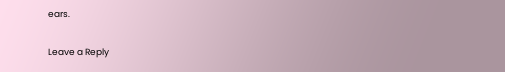ears.

Leave a Reply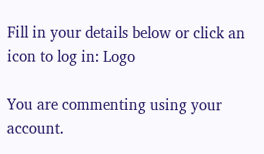Fill in your details below or click an icon to log in: Logo

You are commenting using your account.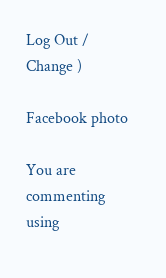Log Out /  Change )

Facebook photo

You are commenting using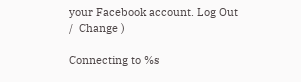your Facebook account. Log Out /  Change )

Connecting to %s